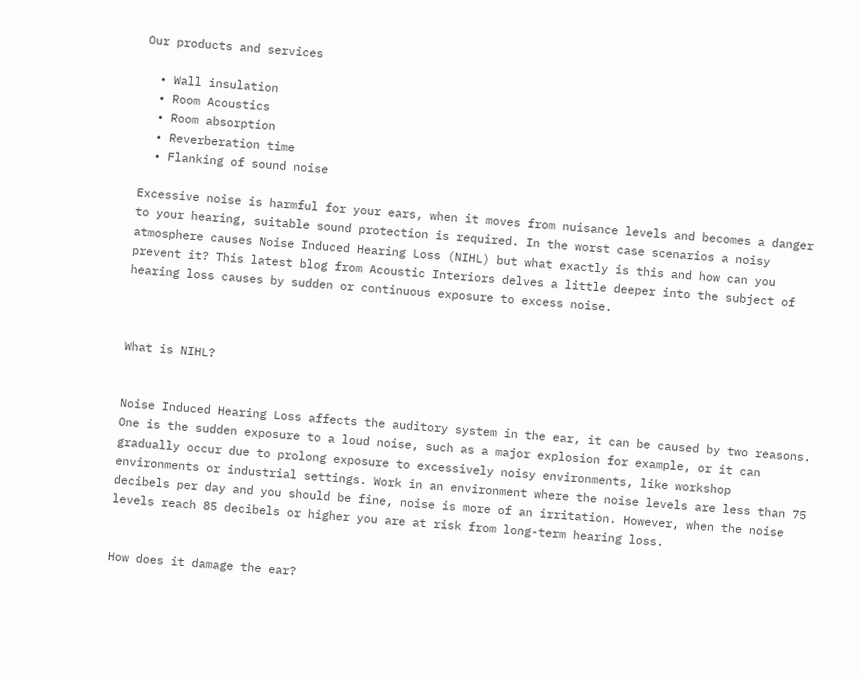Our products and services

  • Wall insulation
  • Room Acoustics
  • Room absorption
  • Reverberation time
  • Flanking of sound noise

Excessive noise is harmful for your ears, when it moves from nuisance levels and becomes a danger to your hearing, suitable sound protection is required. In the worst case scenarios a noisy atmosphere causes Noise Induced Hearing Loss (NIHL) but what exactly is this and how can you prevent it? This latest blog from Acoustic Interiors delves a little deeper into the subject of hearing loss causes by sudden or continuous exposure to excess noise.



What is NIHL?


Noise Induced Hearing Loss affects the auditory system in the ear, it can be caused by two reasons. One is the sudden exposure to a loud noise, such as a major explosion for example, or it can gradually occur due to prolong exposure to excessively noisy environments, like workshop environments or industrial settings. Work in an environment where the noise levels are less than 75 decibels per day and you should be fine, noise is more of an irritation. However, when the noise levels reach 85 decibels or higher you are at risk from long-term hearing loss.


How does it damage the ear?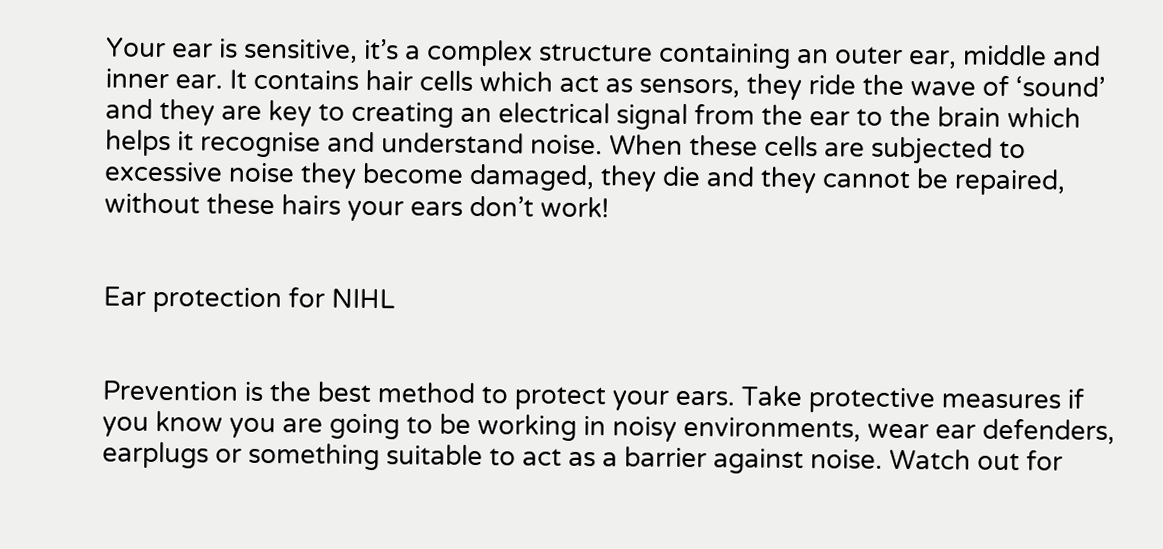Your ear is sensitive, it’s a complex structure containing an outer ear, middle and inner ear. It contains hair cells which act as sensors, they ride the wave of ‘sound’ and they are key to creating an electrical signal from the ear to the brain which helps it recognise and understand noise. When these cells are subjected to excessive noise they become damaged, they die and they cannot be repaired, without these hairs your ears don’t work!


Ear protection for NIHL


Prevention is the best method to protect your ears. Take protective measures if you know you are going to be working in noisy environments, wear ear defenders, earplugs or something suitable to act as a barrier against noise. Watch out for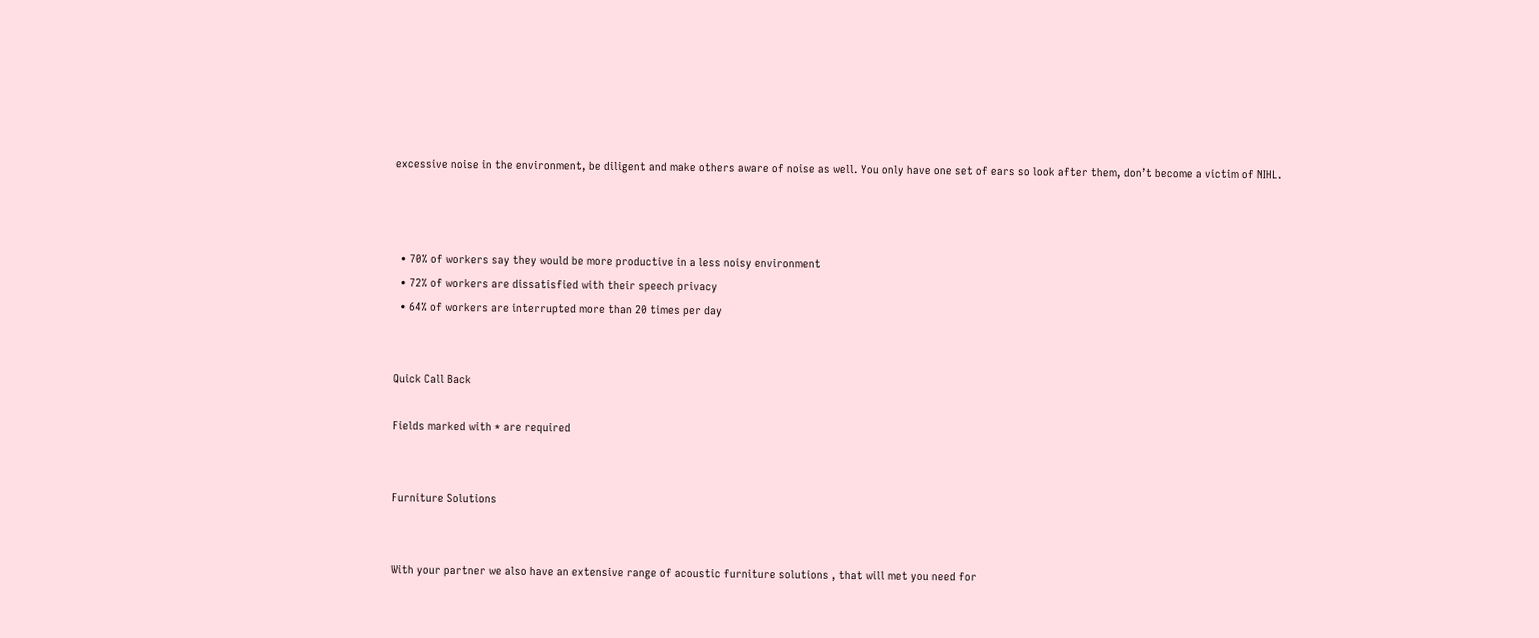excessive noise in the environment, be diligent and make others aware of noise as well. You only have one set of ears so look after them, don’t become a victim of NIHL.



  • 70% of workers say they would be more productive in a less noisy environment
  • 72% of workers are dissatisfied with their speech privacy
  • 64% of workers are interrupted more than 20 times per day


Quick Call Back

Fields marked with * are required


Furniture Solutions


With your partner we also have an extensive range of acoustic furniture solutions , that will met you need for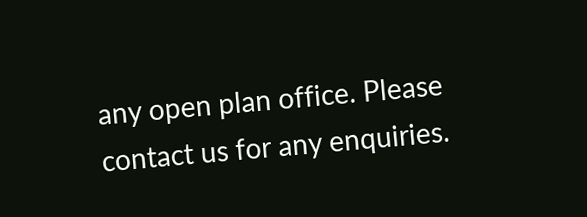any open plan office. Please contact us for any enquiries.